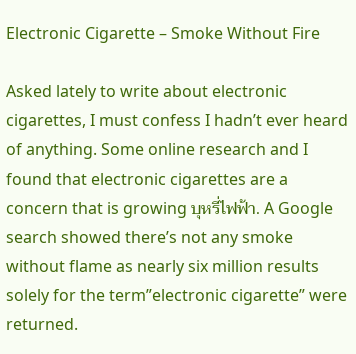Electronic Cigarette – Smoke Without Fire

Asked lately to write about electronic cigarettes, I must confess I hadn’t ever heard of anything. Some online research and I found that electronic cigarettes are a concern that is growing บุหรี่ไฟฟ้า. A Google search showed there’s not any smoke without flame as nearly six million results solely for the term”electronic cigarette” were returned.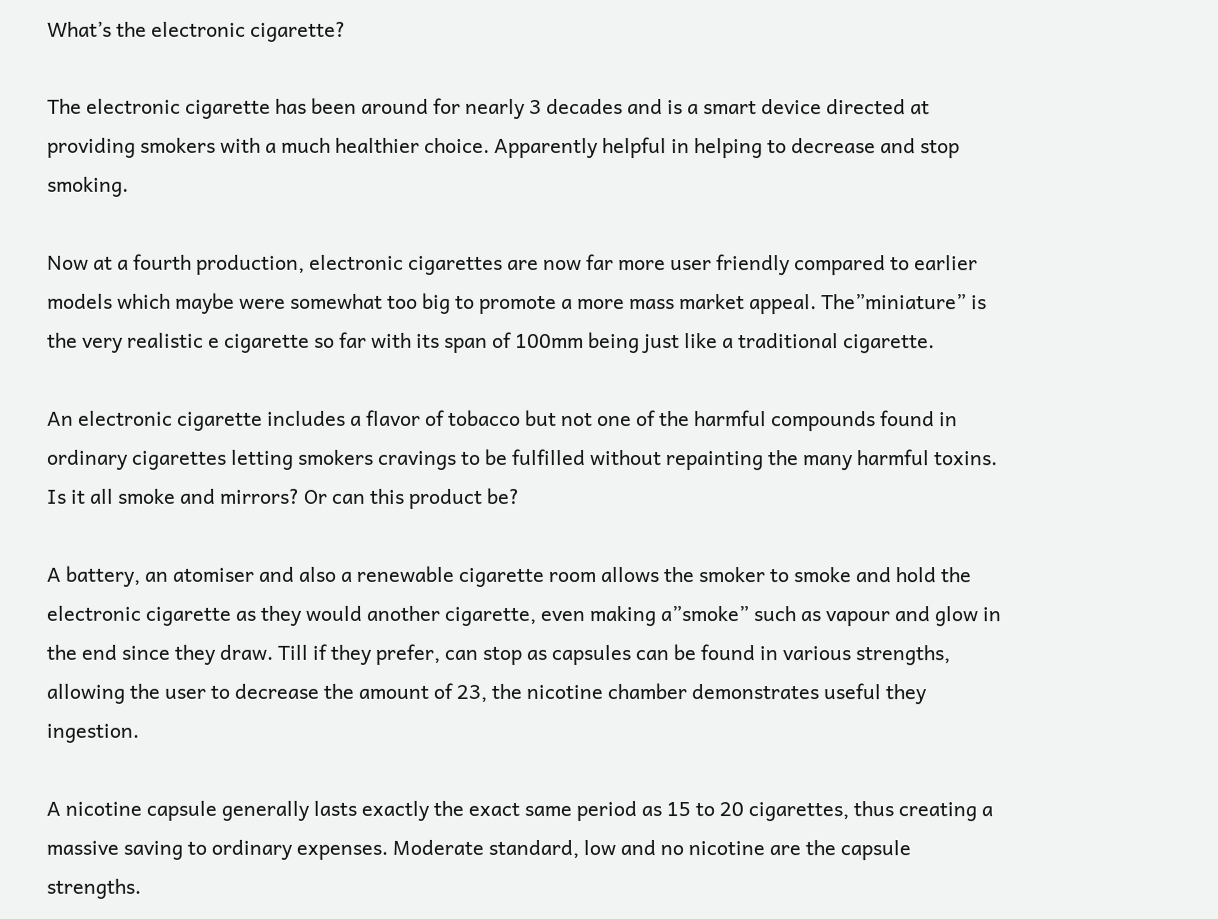What’s the electronic cigarette?

The electronic cigarette has been around for nearly 3 decades and is a smart device directed at providing smokers with a much healthier choice. Apparently helpful in helping to decrease and stop smoking.

Now at a fourth production, electronic cigarettes are now far more user friendly compared to earlier models which maybe were somewhat too big to promote a more mass market appeal. The”miniature” is the very realistic e cigarette so far with its span of 100mm being just like a traditional cigarette.

An electronic cigarette includes a flavor of tobacco but not one of the harmful compounds found in ordinary cigarettes letting smokers cravings to be fulfilled without repainting the many harmful toxins. Is it all smoke and mirrors? Or can this product be?

A battery, an atomiser and also a renewable cigarette room allows the smoker to smoke and hold the electronic cigarette as they would another cigarette, even making a”smoke” such as vapour and glow in the end since they draw. Till if they prefer, can stop as capsules can be found in various strengths, allowing the user to decrease the amount of 23, the nicotine chamber demonstrates useful they ingestion.

A nicotine capsule generally lasts exactly the exact same period as 15 to 20 cigarettes, thus creating a massive saving to ordinary expenses. Moderate standard, low and no nicotine are the capsule strengths.